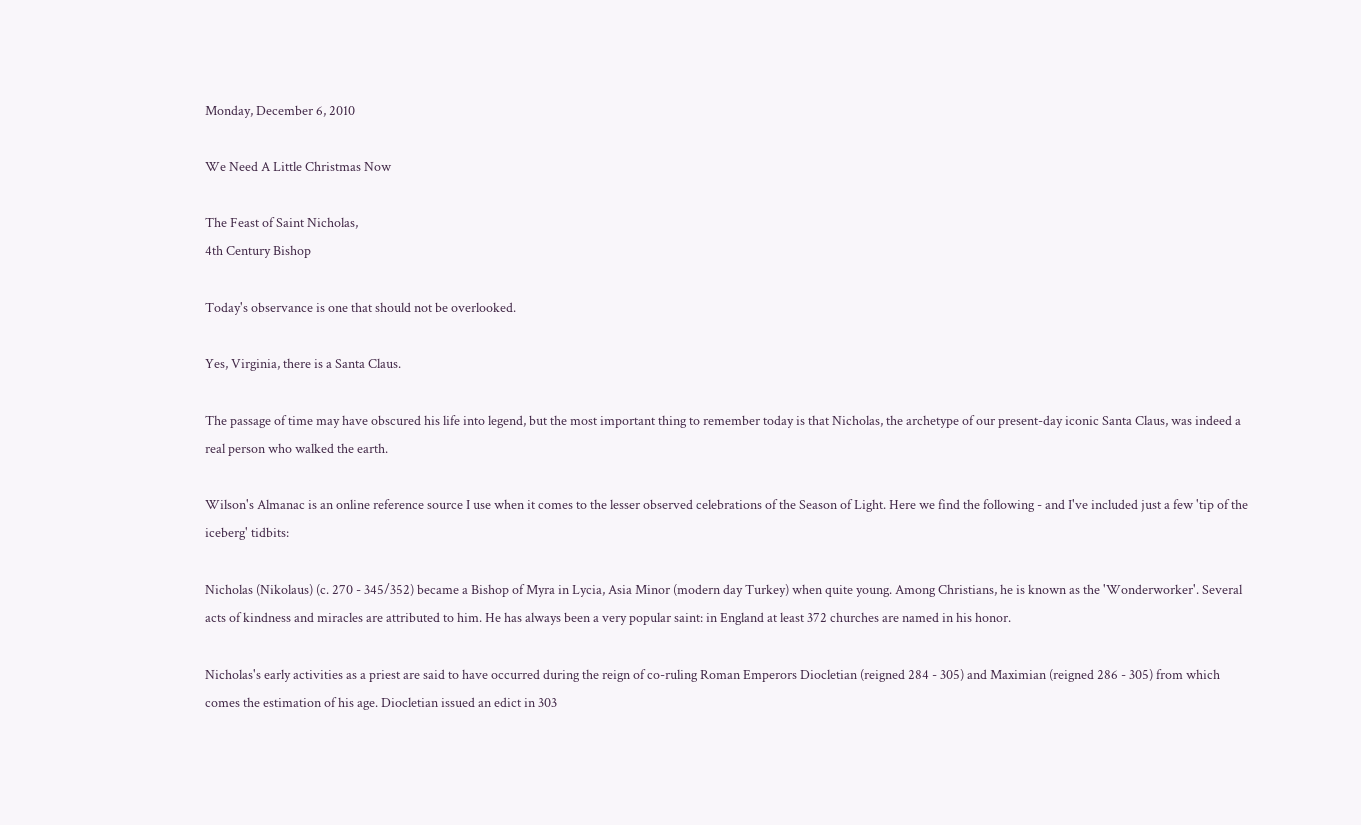Monday, December 6, 2010

We Need A Little Christmas Now

The Feast of Saint Nicholas,
4th Century Bishop

Today's observance is one that should not be overlooked.

Yes, Virginia, there is a Santa Claus.

The passage of time may have obscured his life into legend, but the most important thing to remember today is that Nicholas, the archetype of our present-day iconic Santa Claus, was indeed a real person who walked the earth.

Wilson's Almanac is an online reference source I use when it comes to the lesser observed celebrations of the Season of Light. Here we find the following - and I've included just a few 'tip of the iceberg' tidbits:

Nicholas (Nikolaus) (c. 270 - 345/352) became a Bishop of Myra in Lycia, Asia Minor (modern day Turkey) when quite young. Among Christians, he is known as the 'Wonderworker'. Several acts of kindness and miracles are attributed to him. He has always been a very popular saint: in England at least 372 churches are named in his honor.

Nicholas's early activities as a priest are said to have occurred during the reign of co-ruling Roman Emperors Diocletian (reigned 284 - 305) and Maximian (reigned 286 - 305) from which comes the estimation of his age. Diocletian issued an edict in 303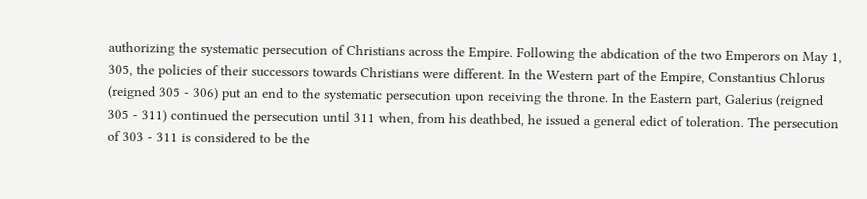authorizing the systematic persecution of Christians across the Empire. Following the abdication of the two Emperors on May 1, 305, the policies of their successors towards Christians were different. In the Western part of the Empire, Constantius Chlorus (reigned 305 - 306) put an end to the systematic persecution upon receiving the throne. In the Eastern part, Galerius (reigned 305 - 311) continued the persecution until 311 when, from his deathbed, he issued a general edict of toleration. The persecution of 303 - 311 is considered to be the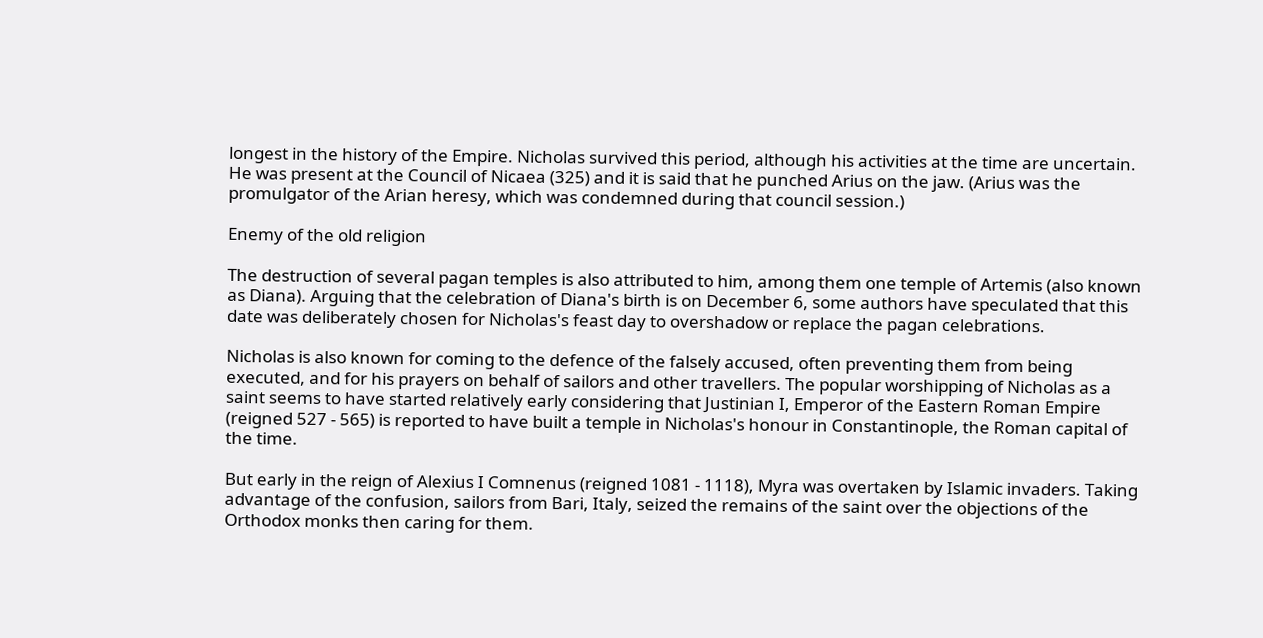longest in the history of the Empire. Nicholas survived this period, although his activities at the time are uncertain. He was present at the Council of Nicaea (325) and it is said that he punched Arius on the jaw. (Arius was the promulgator of the Arian heresy, which was condemned during that council session.)

Enemy of the old religion

The destruction of several pagan temples is also attributed to him, among them one temple of Artemis (also known as Diana). Arguing that the celebration of Diana's birth is on December 6, some authors have speculated that this date was deliberately chosen for Nicholas's feast day to overshadow or replace the pagan celebrations.

Nicholas is also known for coming to the defence of the falsely accused, often preventing them from being executed, and for his prayers on behalf of sailors and other travellers. The popular worshipping of Nicholas as a saint seems to have started relatively early considering that Justinian I, Emperor of the Eastern Roman Empire (reigned 527 - 565) is reported to have built a temple in Nicholas's honour in Constantinople, the Roman capital of the time.

But early in the reign of Alexius I Comnenus (reigned 1081 - 1118), Myra was overtaken by Islamic invaders. Taking advantage of the confusion, sailors from Bari, Italy, seized the remains of the saint over the objections of the Orthodox monks then caring for them.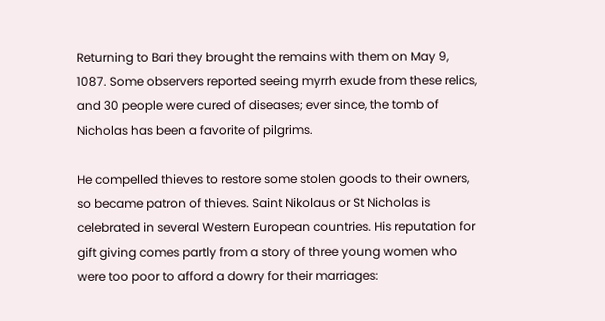Returning to Bari they brought the remains with them on May 9, 1087. Some observers reported seeing myrrh exude from these relics, and 30 people were cured of diseases; ever since, the tomb of Nicholas has been a favorite of pilgrims.

He compelled thieves to restore some stolen goods to their owners, so became patron of thieves. Saint Nikolaus or St Nicholas is celebrated in several Western European countries. His reputation for gift giving comes partly from a story of three young women who were too poor to afford a dowry for their marriages: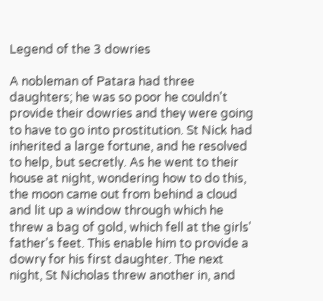Legend of the 3 dowries

A nobleman of Patara had three daughters; he was so poor he couldn't provide their dowries and they were going to have to go into prostitution. St Nick had inherited a large fortune, and he resolved to help, but secretly. As he went to their house at night, wondering how to do this, the moon came out from behind a cloud and lit up a window through which he threw a bag of gold, which fell at the girls' father's feet. This enable him to provide a dowry for his first daughter. The next night, St Nicholas threw another in, and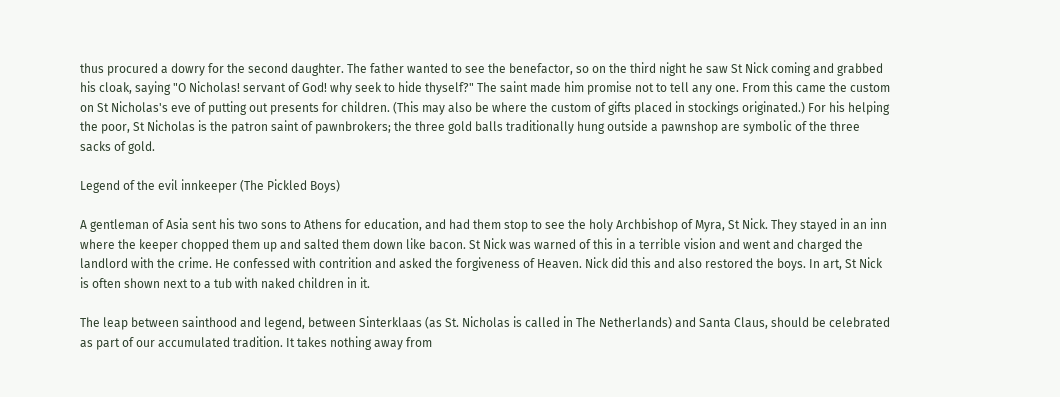thus procured a dowry for the second daughter. The father wanted to see the benefactor, so on the third night he saw St Nick coming and grabbed his cloak, saying "O Nicholas! servant of God! why seek to hide thyself?" The saint made him promise not to tell any one. From this came the custom on St Nicholas's eve of putting out presents for children. (This may also be where the custom of gifts placed in stockings originated.) For his helping the poor, St Nicholas is the patron saint of pawnbrokers; the three gold balls traditionally hung outside a pawnshop are symbolic of the three sacks of gold.

Legend of the evil innkeeper (The Pickled Boys)

A gentleman of Asia sent his two sons to Athens for education, and had them stop to see the holy Archbishop of Myra, St Nick. They stayed in an inn where the keeper chopped them up and salted them down like bacon. St Nick was warned of this in a terrible vision and went and charged the landlord with the crime. He confessed with contrition and asked the forgiveness of Heaven. Nick did this and also restored the boys. In art, St Nick is often shown next to a tub with naked children in it.

The leap between sainthood and legend, between Sinterklaas (as St. Nicholas is called in The Netherlands) and Santa Claus, should be celebrated as part of our accumulated tradition. It takes nothing away from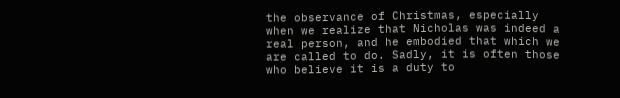the observance of Christmas, especially when we realize that Nicholas was indeed a real person, and he embodied that which we are called to do. Sadly, it is often those who believe it is a duty to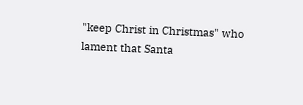"keep Christ in Christmas" who lament that Santa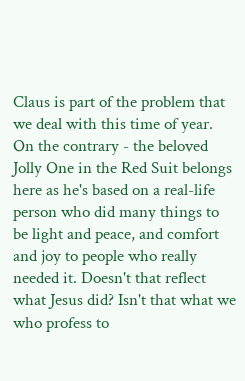Claus is part of the problem that we deal with this time of year. On the contrary - the beloved Jolly One in the Red Suit belongs here as he's based on a real-life person who did many things to be light and peace, and comfort and joy to people who really needed it. Doesn't that reflect what Jesus did? Isn't that what we who profess to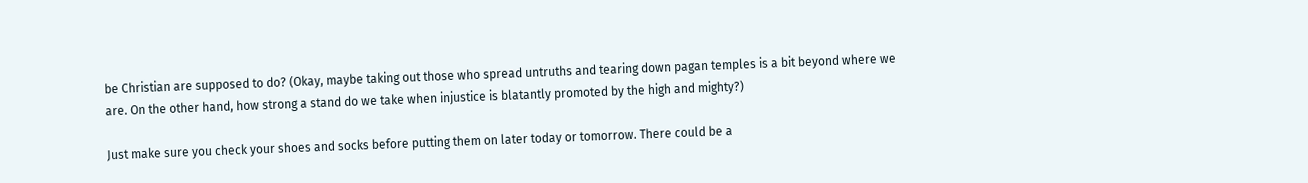be Christian are supposed to do? (Okay, maybe taking out those who spread untruths and tearing down pagan temples is a bit beyond where we are. On the other hand, how strong a stand do we take when injustice is blatantly promoted by the high and mighty?)

Just make sure you check your shoes and socks before putting them on later today or tomorrow. There could be a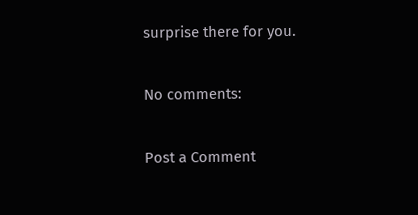surprise there for you.

No comments:

Post a Comment